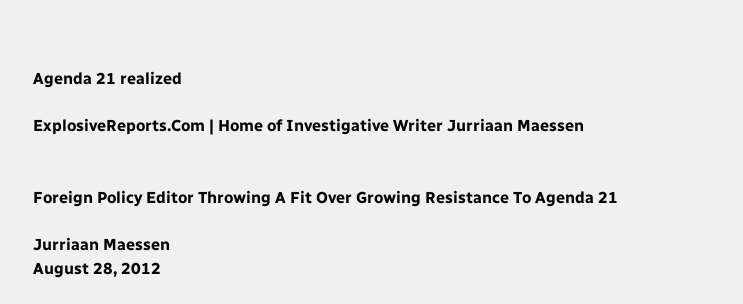Agenda 21 realized

ExplosiveReports.Com | Home of Investigative Writer Jurriaan Maessen


Foreign Policy Editor Throwing A Fit Over Growing Resistance To Agenda 21

Jurriaan Maessen
August 28, 2012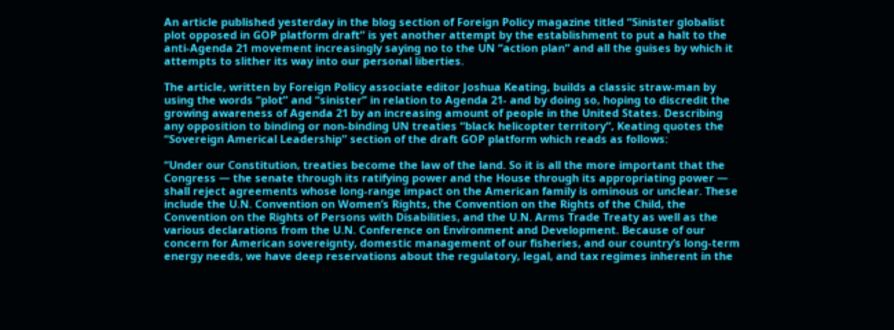An article published yesterday in the blog section of Foreign Policy magazine titled “Sinister globalist plot opposed in GOP platform draft” is yet another attempt by the establishment to put a halt to the anti-Agenda 21 movement increasingly saying no to the UN “action plan” and all the guises by which it attempts to slither its way into our personal liberties.

The article, written by Foreign Policy associate editor Joshua Keating, builds a classic straw-man by using the words “plot” and “sinister” in relation to Agenda 21- and by doing so, hoping to discredit the growing awareness of Agenda 21 by an increasing amount of people in the United States. Describing any opposition to binding or non-binding UN treaties “black helicopter territory”, Keating quotes the “Sovereign Americal Leadership” section of the draft GOP platform which reads as follows:

“Under our Constitution, treaties become the law of the land. So it is all the more important that the Congress — the senate through its ratifying power and the House through its appropriating power — shall reject agreements whose long-range impact on the American family is ominous or unclear. These include the U.N. Convention on Women’s Rights, the Convention on the Rights of the Child, the Convention on the Rights of Persons with Disabilities, and the U.N. Arms Trade Treaty as well as the various declarations from the U.N. Conference on Environment and Development. Because of our concern for American sovereignty, domestic management of our fisheries, and our country’s long-term energy needs, we have deep reservations about the regulatory, legal, and tax regimes inherent in the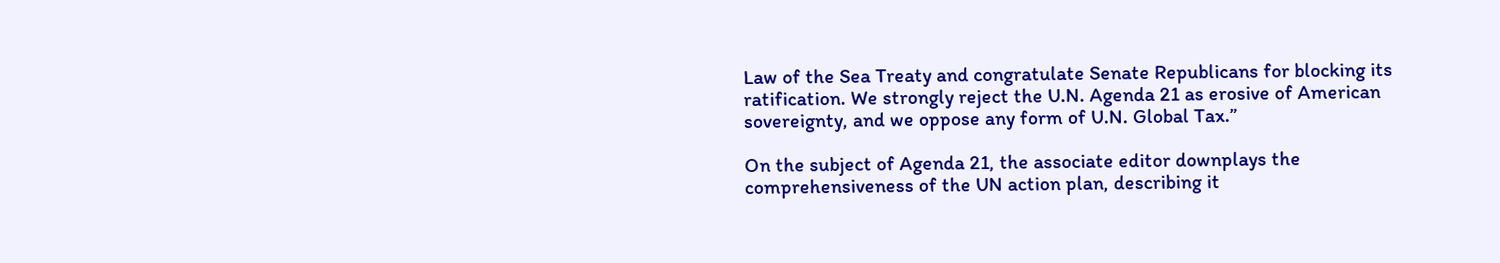Law of the Sea Treaty and congratulate Senate Republicans for blocking its ratification. We strongly reject the U.N. Agenda 21 as erosive of American sovereignty, and we oppose any form of U.N. Global Tax.”

On the subject of Agenda 21, the associate editor downplays the comprehensiveness of the UN action plan, describing it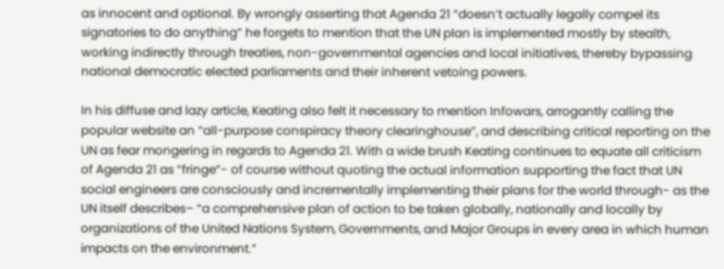as innocent and optional. By wrongly asserting that Agenda 21 “doesn’t actually legally compel its signatories to do anything” he forgets to mention that the UN plan is implemented mostly by stealth, working indirectly through treaties, non-governmental agencies and local initiatives, thereby bypassing national democratic elected parliaments and their inherent vetoing powers.

In his diffuse and lazy article, Keating also felt it necessary to mention Infowars, arrogantly calling the popular website an “all-purpose conspiracy theory clearinghouse”, and describing critical reporting on the UN as fear mongering in regards to Agenda 21. With a wide brush Keating continues to equate all criticism of Agenda 21 as “fringe”- of course without quoting the actual information supporting the fact that UN social engineers are consciously and incrementally implementing their plans for the world through- as the UN itself describes– “a comprehensive plan of action to be taken globally, nationally and locally by organizations of the United Nations System, Governments, and Major Groups in every area in which human impacts on the environment.”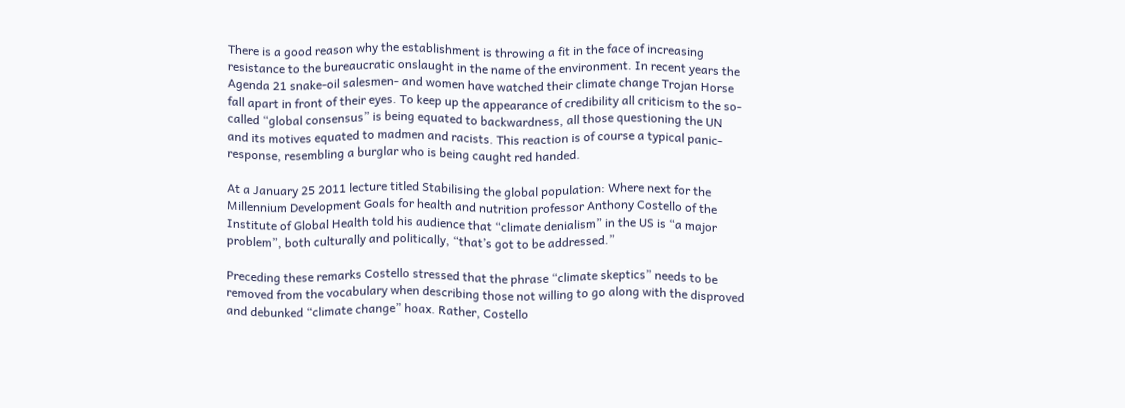There is a good reason why the establishment is throwing a fit in the face of increasing resistance to the bureaucratic onslaught in the name of the environment. In recent years the Agenda 21 snake-oil salesmen- and women have watched their climate change Trojan Horse fall apart in front of their eyes. To keep up the appearance of credibility all criticism to the so-called “global consensus” is being equated to backwardness, all those questioning the UN and its motives equated to madmen and racists. This reaction is of course a typical panic-response, resembling a burglar who is being caught red handed.

At a January 25 2011 lecture titled Stabilising the global population: Where next for the Millennium Development Goals for health and nutrition professor Anthony Costello of the Institute of Global Health told his audience that “climate denialism” in the US is “a major problem”, both culturally and politically, “that’s got to be addressed.”

Preceding these remarks Costello stressed that the phrase “climate skeptics” needs to be removed from the vocabulary when describing those not willing to go along with the disproved and debunked “climate change” hoax. Rather, Costello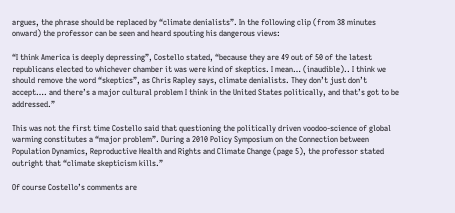argues, the phrase should be replaced by “climate denialists”. In the following clip (from 38 minutes onward) the professor can be seen and heard spouting his dangerous views:

“I think America is deeply depressing”, Costello stated, “because they are 49 out of 50 of the latest republicans elected to whichever chamber it was were kind of skeptics. I mean… (inaudible).. I think we should remove the word “skeptics”, as Chris Rapley says, climate denialists. They don’t just don’t accept…. and there’s a major cultural problem I think in the United States politically, and that’s got to be addressed.”

This was not the first time Costello said that questioning the politically driven voodoo-science of global warming constitutes a “major problem”. During a 2010 Policy Symposium on the Connection between Population Dynamics, Reproductive Health and Rights and Climate Change (page 5), the professor stated outright that “climate skepticism kills.”

Of course Costello’s comments are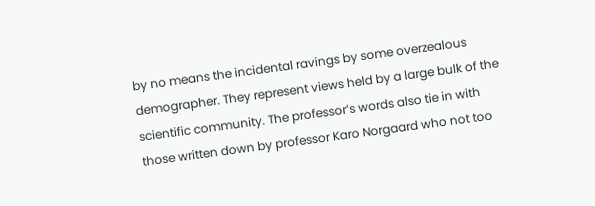by no means the incidental ravings by some overzealous demographer. They represent views held by a large bulk of the scientific community. The professor’s words also tie in with those written down by professor Karo Norgaard who not too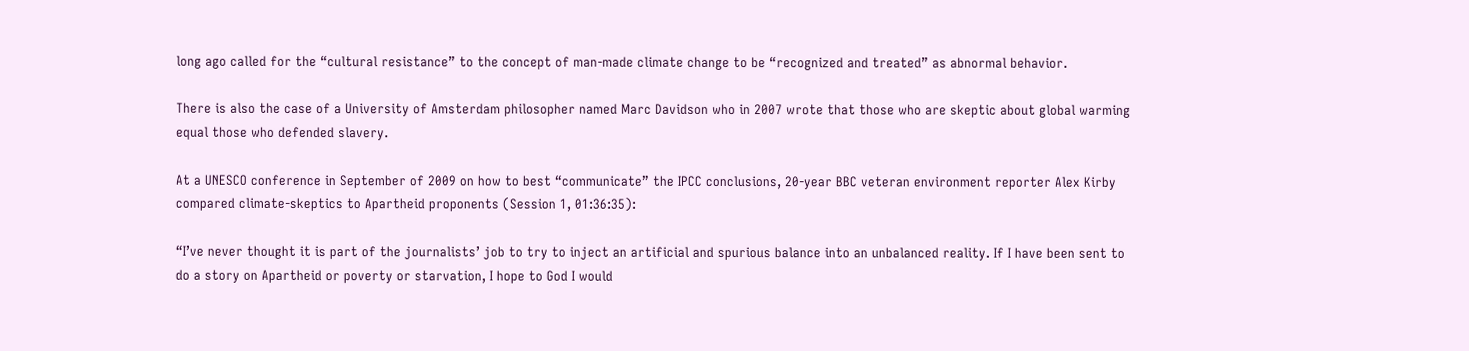long ago called for the “cultural resistance” to the concept of man-made climate change to be “recognized and treated” as abnormal behavior.

There is also the case of a University of Amsterdam philosopher named Marc Davidson who in 2007 wrote that those who are skeptic about global warming equal those who defended slavery.

At a UNESCO conference in September of 2009 on how to best “communicate” the IPCC conclusions, 20-year BBC veteran environment reporter Alex Kirby compared climate-skeptics to Apartheid proponents (Session 1, 01:36:35):

“I’ve never thought it is part of the journalists’ job to try to inject an artificial and spurious balance into an unbalanced reality. If I have been sent to do a story on Apartheid or poverty or starvation, I hope to God I would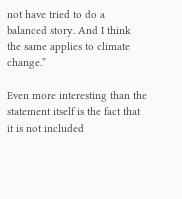not have tried to do a balanced story. And I think the same applies to climate change.”

Even more interesting than the statement itself is the fact that it is not included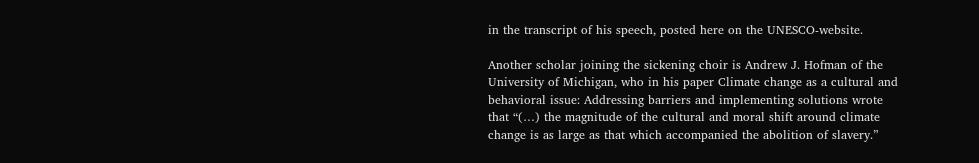in the transcript of his speech, posted here on the UNESCO-website.

Another scholar joining the sickening choir is Andrew J. Hofman of the University of Michigan, who in his paper Climate change as a cultural and behavioral issue: Addressing barriers and implementing solutions wrote that “(…) the magnitude of the cultural and moral shift around climate change is as large as that which accompanied the abolition of slavery.”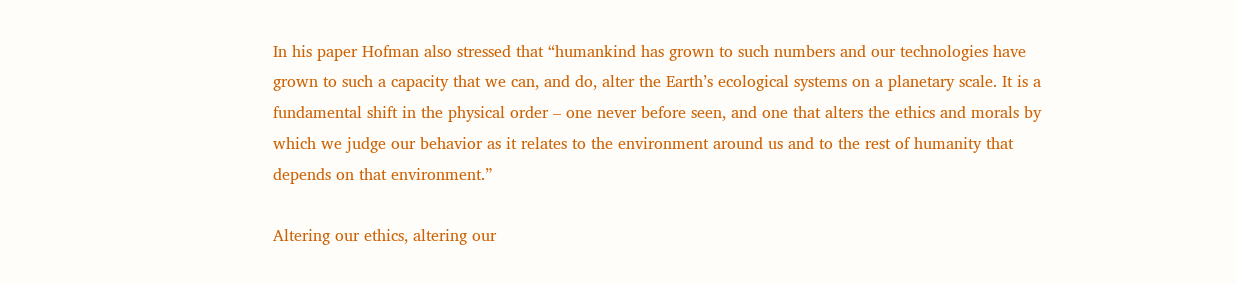In his paper Hofman also stressed that “humankind has grown to such numbers and our technologies have grown to such a capacity that we can, and do, alter the Earth’s ecological systems on a planetary scale. It is a fundamental shift in the physical order – one never before seen, and one that alters the ethics and morals by which we judge our behavior as it relates to the environment around us and to the rest of humanity that depends on that environment.”

Altering our ethics, altering our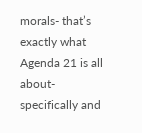morals- that’s exactly what Agenda 21 is all about- specifically and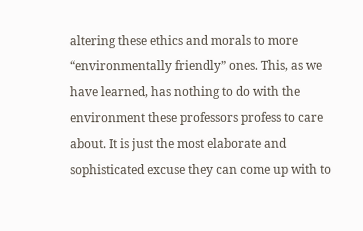altering these ethics and morals to more “environmentally friendly” ones. This, as we have learned, has nothing to do with the environment these professors profess to care about. It is just the most elaborate and sophisticated excuse they can come up with to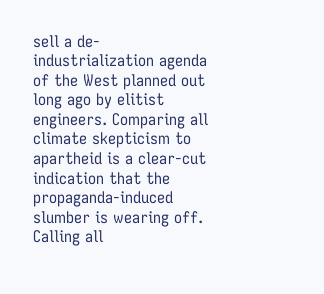sell a de-industrialization agenda of the West planned out long ago by elitist engineers. Comparing all climate skepticism to apartheid is a clear-cut indication that the propaganda-induced slumber is wearing off. Calling all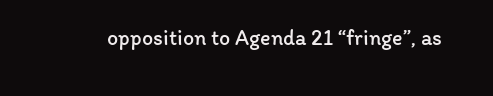opposition to Agenda 21 “fringe”, as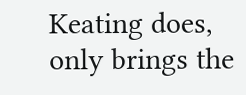Keating does, only brings the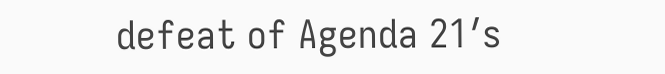defeat of Agenda 21′s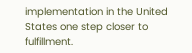implementation in the United States one step closer to fulfillment.